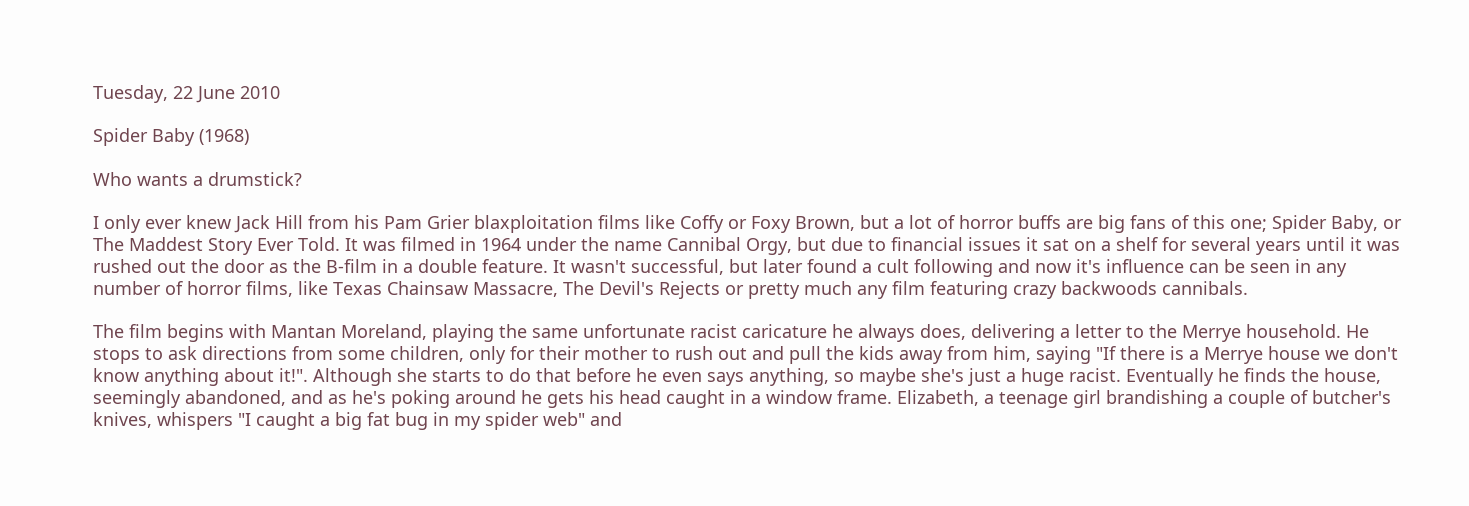Tuesday, 22 June 2010

Spider Baby (1968)

Who wants a drumstick?

I only ever knew Jack Hill from his Pam Grier blaxploitation films like Coffy or Foxy Brown, but a lot of horror buffs are big fans of this one; Spider Baby, or The Maddest Story Ever Told. It was filmed in 1964 under the name Cannibal Orgy, but due to financial issues it sat on a shelf for several years until it was rushed out the door as the B-film in a double feature. It wasn't successful, but later found a cult following and now it's influence can be seen in any number of horror films, like Texas Chainsaw Massacre, The Devil's Rejects or pretty much any film featuring crazy backwoods cannibals.

The film begins with Mantan Moreland, playing the same unfortunate racist caricature he always does, delivering a letter to the Merrye household. He stops to ask directions from some children, only for their mother to rush out and pull the kids away from him, saying "If there is a Merrye house we don't know anything about it!". Although she starts to do that before he even says anything, so maybe she's just a huge racist. Eventually he finds the house, seemingly abandoned, and as he's poking around he gets his head caught in a window frame. Elizabeth, a teenage girl brandishing a couple of butcher's knives, whispers "I caught a big fat bug in my spider web" and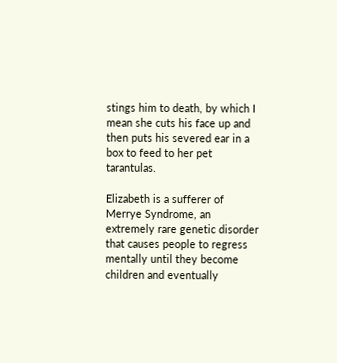stings him to death, by which I mean she cuts his face up and then puts his severed ear in a box to feed to her pet tarantulas.

Elizabeth is a sufferer of Merrye Syndrome, an extremely rare genetic disorder that causes people to regress mentally until they become children and eventually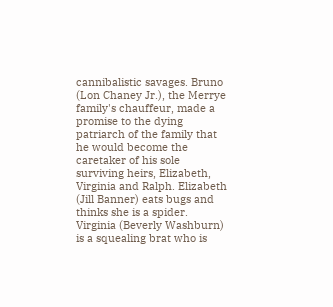cannibalistic savages. Bruno (Lon Chaney Jr.), the Merrye family's chauffeur, made a promise to the dying patriarch of the family that he would become the caretaker of his sole surviving heirs, Elizabeth, Virginia and Ralph. Elizabeth (Jill Banner) eats bugs and thinks she is a spider. Virginia (Beverly Washburn) is a squealing brat who is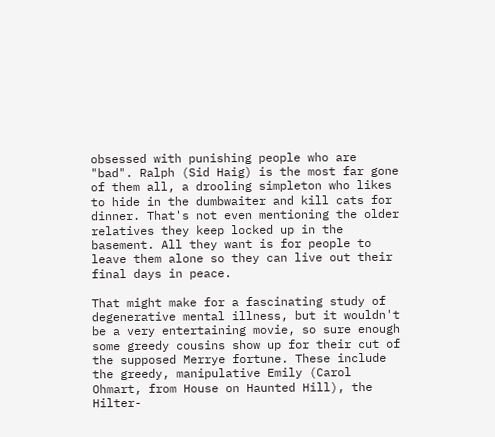obsessed with punishing people who are "bad". Ralph (Sid Haig) is the most far gone of them all, a drooling simpleton who likes to hide in the dumbwaiter and kill cats for dinner. That's not even mentioning the older relatives they keep locked up in the basement. All they want is for people to leave them alone so they can live out their final days in peace.

That might make for a fascinating study of degenerative mental illness, but it wouldn't be a very entertaining movie, so sure enough some greedy cousins show up for their cut of the supposed Merrye fortune. These include the greedy, manipulative Emily (Carol Ohmart, from House on Haunted Hill), the Hilter-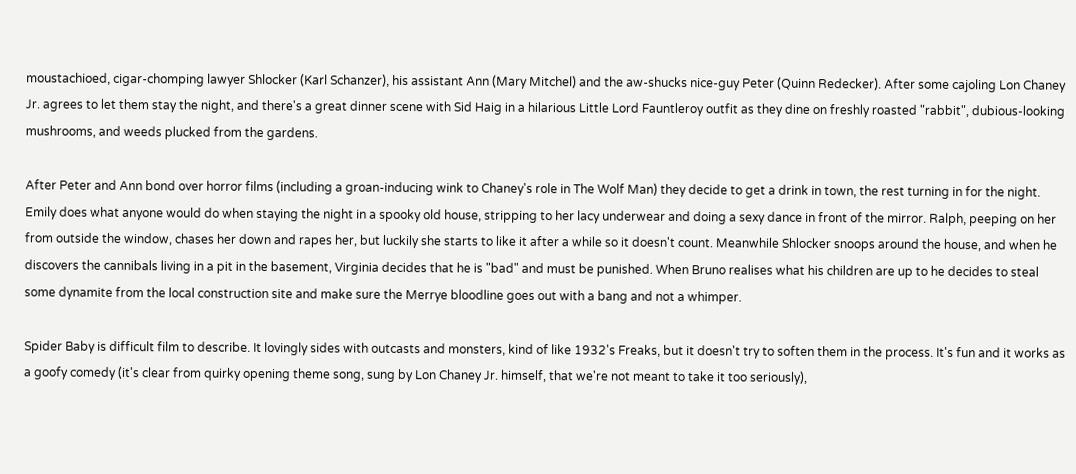moustachioed, cigar-chomping lawyer Shlocker (Karl Schanzer), his assistant Ann (Mary Mitchel) and the aw-shucks nice-guy Peter (Quinn Redecker). After some cajoling Lon Chaney Jr. agrees to let them stay the night, and there's a great dinner scene with Sid Haig in a hilarious Little Lord Fauntleroy outfit as they dine on freshly roasted "rabbit", dubious-looking mushrooms, and weeds plucked from the gardens.

After Peter and Ann bond over horror films (including a groan-inducing wink to Chaney's role in The Wolf Man) they decide to get a drink in town, the rest turning in for the night. Emily does what anyone would do when staying the night in a spooky old house, stripping to her lacy underwear and doing a sexy dance in front of the mirror. Ralph, peeping on her from outside the window, chases her down and rapes her, but luckily she starts to like it after a while so it doesn't count. Meanwhile Shlocker snoops around the house, and when he discovers the cannibals living in a pit in the basement, Virginia decides that he is "bad" and must be punished. When Bruno realises what his children are up to he decides to steal some dynamite from the local construction site and make sure the Merrye bloodline goes out with a bang and not a whimper.

Spider Baby is difficult film to describe. It lovingly sides with outcasts and monsters, kind of like 1932's Freaks, but it doesn't try to soften them in the process. It's fun and it works as a goofy comedy (it's clear from quirky opening theme song, sung by Lon Chaney Jr. himself, that we're not meant to take it too seriously),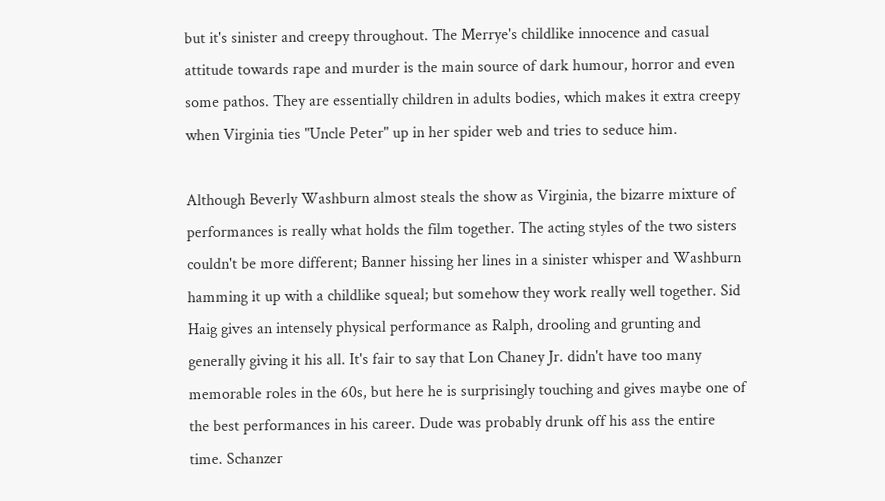but it's sinister and creepy throughout. The Merrye's childlike innocence and casual attitude towards rape and murder is the main source of dark humour, horror and even some pathos. They are essentially children in adults bodies, which makes it extra creepy when Virginia ties "Uncle Peter" up in her spider web and tries to seduce him.

Although Beverly Washburn almost steals the show as Virginia, the bizarre mixture of performances is really what holds the film together. The acting styles of the two sisters couldn't be more different; Banner hissing her lines in a sinister whisper and Washburn hamming it up with a childlike squeal; but somehow they work really well together. Sid Haig gives an intensely physical performance as Ralph, drooling and grunting and generally giving it his all. It's fair to say that Lon Chaney Jr. didn't have too many memorable roles in the 60s, but here he is surprisingly touching and gives maybe one of the best performances in his career. Dude was probably drunk off his ass the entire time. Schanzer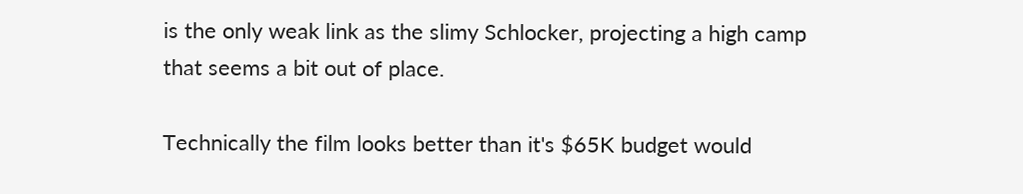is the only weak link as the slimy Schlocker, projecting a high camp that seems a bit out of place.

Technically the film looks better than it's $65K budget would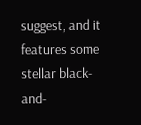suggest, and it features some stellar black-and-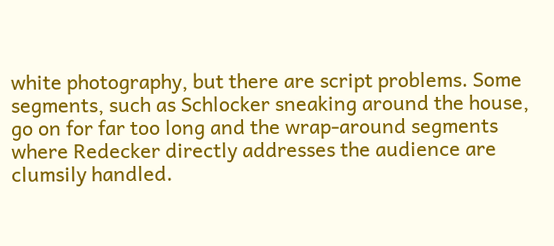white photography, but there are script problems. Some segments, such as Schlocker sneaking around the house, go on for far too long and the wrap-around segments where Redecker directly addresses the audience are clumsily handled.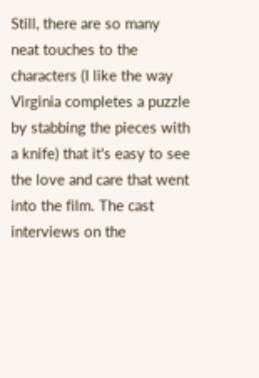Still, there are so many neat touches to the characters (I like the way Virginia completes a puzzle by stabbing the pieces with a knife) that it's easy to see the love and care that went into the film. The cast interviews on the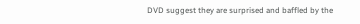DVD suggest they are surprised and baffled by the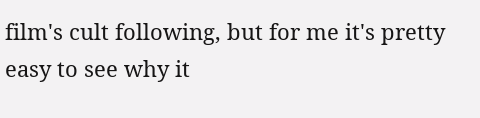film's cult following, but for me it's pretty easy to see why it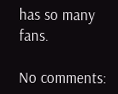has so many fans.

No comments: